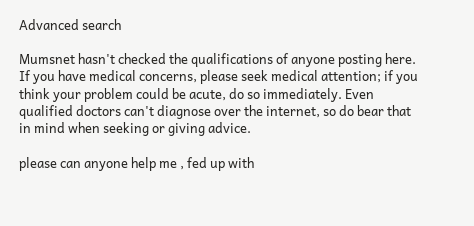Advanced search

Mumsnet hasn't checked the qualifications of anyone posting here. If you have medical concerns, please seek medical attention; if you think your problem could be acute, do so immediately. Even qualified doctors can't diagnose over the internet, so do bear that in mind when seeking or giving advice.

please can anyone help me , fed up with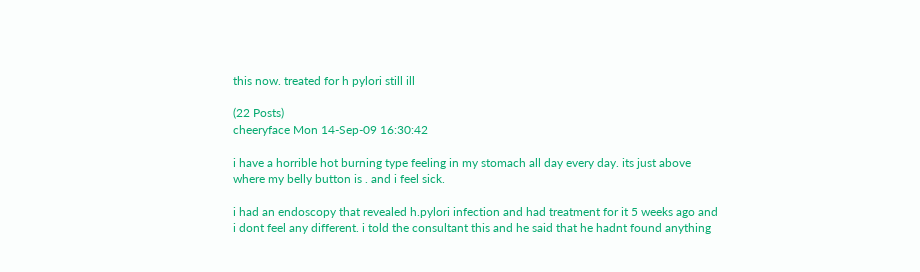this now. treated for h pylori still ill

(22 Posts)
cheeryface Mon 14-Sep-09 16:30:42

i have a horrible hot burning type feeling in my stomach all day every day. its just above where my belly button is . and i feel sick.

i had an endoscopy that revealed h.pylori infection and had treatment for it 5 weeks ago and i dont feel any different. i told the consultant this and he said that he hadnt found anything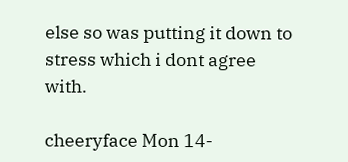else so was putting it down to stress which i dont agree with.

cheeryface Mon 14-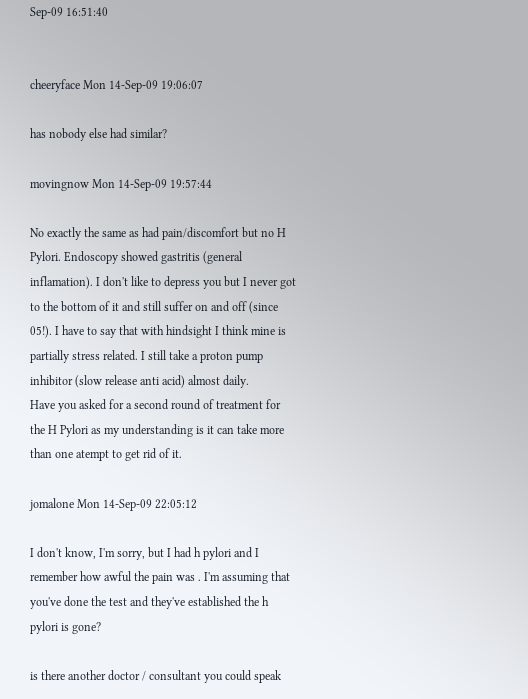Sep-09 16:51:40


cheeryface Mon 14-Sep-09 19:06:07

has nobody else had similar?

movingnow Mon 14-Sep-09 19:57:44

No exactly the same as had pain/discomfort but no H Pylori. Endoscopy showed gastritis (general inflamation). I don't like to depress you but I never got to the bottom of it and still suffer on and off (since 05!). I have to say that with hindsight I think mine is partially stress related. I still take a proton pump inhibitor (slow release anti acid) almost daily.
Have you asked for a second round of treatment for the H Pylori as my understanding is it can take more than one atempt to get rid of it.

jomalone Mon 14-Sep-09 22:05:12

I don't know, I'm sorry, but I had h pylori and I remember how awful the pain was . I'm assuming that you've done the test and they've established the h pylori is gone?

is there another doctor / consultant you could speak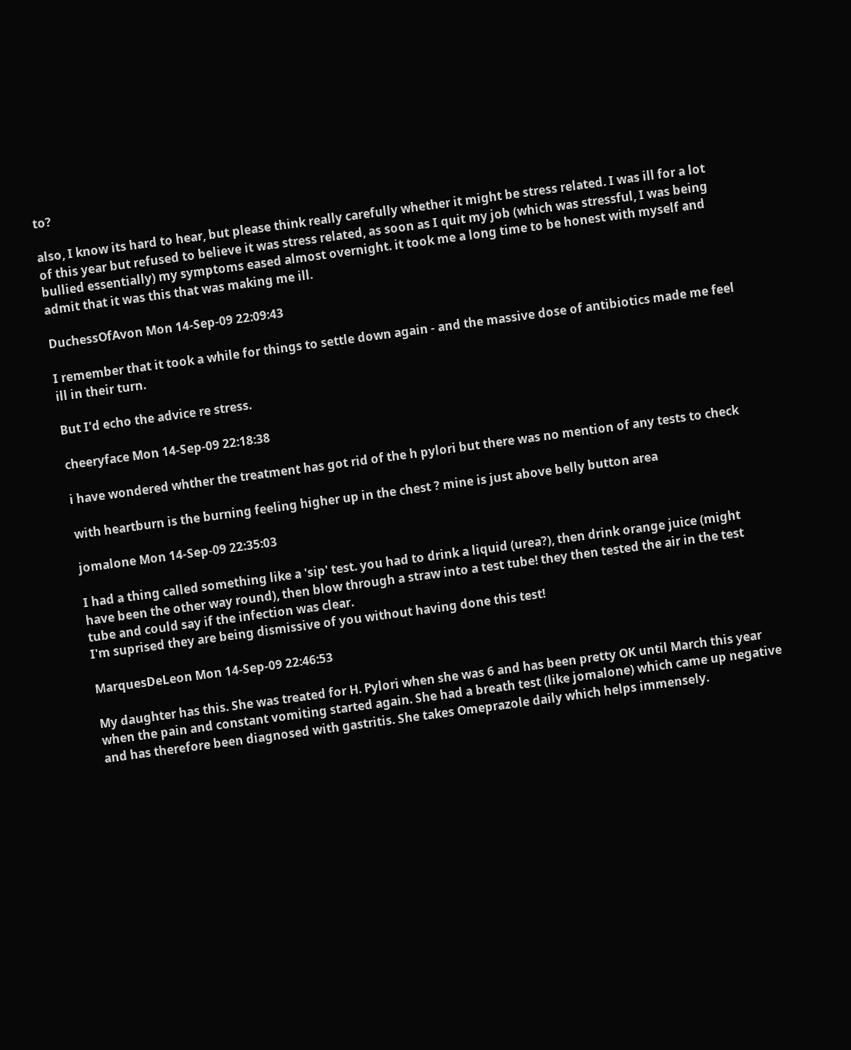to?

also, I know its hard to hear, but please think really carefully whether it might be stress related. I was ill for a lot of this year but refused to believe it was stress related, as soon as I quit my job (which was stressful, I was being bullied essentially) my symptoms eased almost overnight. it took me a long time to be honest with myself and admit that it was this that was making me ill.

DuchessOfAvon Mon 14-Sep-09 22:09:43

I remember that it took a while for things to settle down again - and the massive dose of antibiotics made me feel ill in their turn.

But I'd echo the advice re stress.

cheeryface Mon 14-Sep-09 22:18:38

i have wondered whther the treatment has got rid of the h pylori but there was no mention of any tests to check

with heartburn is the burning feeling higher up in the chest ? mine is just above belly button area

jomalone Mon 14-Sep-09 22:35:03

I had a thing called something like a 'sip' test. you had to drink a liquid (urea?), then drink orange juice (might have been the other way round), then blow through a straw into a test tube! they then tested the air in the test tube and could say if the infection was clear.
I'm suprised they are being dismissive of you without having done this test!

MarquesDeLeon Mon 14-Sep-09 22:46:53

My daughter has this. She was treated for H. Pylori when she was 6 and has been pretty OK until March this year when the pain and constant vomiting started again. She had a breath test (like jomalone) which came up negative and has therefore been diagnosed with gastritis. She takes Omeprazole daily which helps immensely.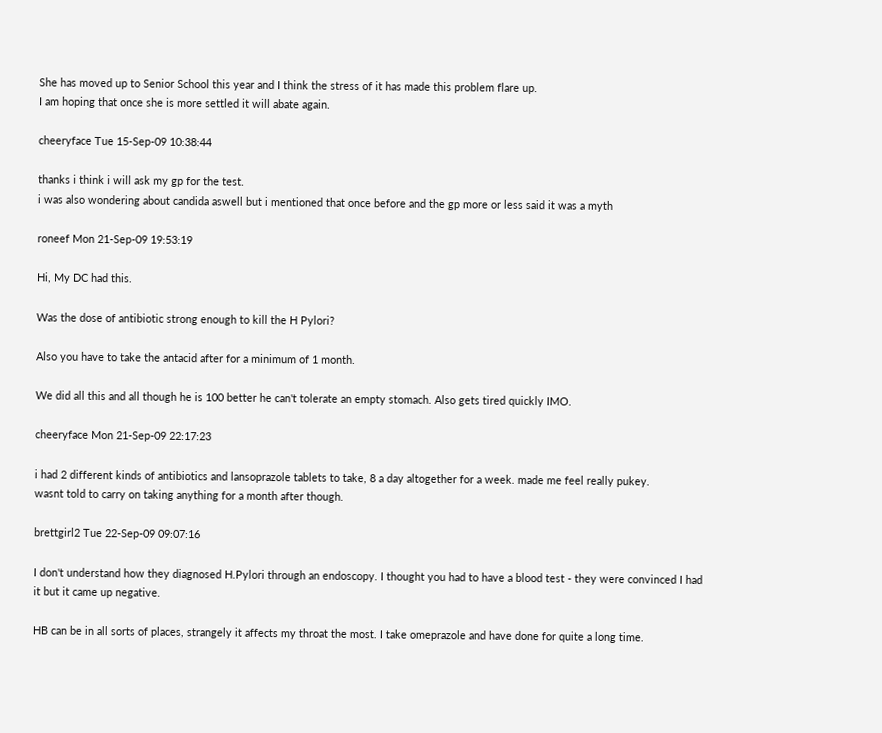She has moved up to Senior School this year and I think the stress of it has made this problem flare up.
I am hoping that once she is more settled it will abate again.

cheeryface Tue 15-Sep-09 10:38:44

thanks i think i will ask my gp for the test.
i was also wondering about candida aswell but i mentioned that once before and the gp more or less said it was a myth

roneef Mon 21-Sep-09 19:53:19

Hi, My DC had this.

Was the dose of antibiotic strong enough to kill the H Pylori?

Also you have to take the antacid after for a minimum of 1 month.

We did all this and all though he is 100 better he can't tolerate an empty stomach. Also gets tired quickly IMO.

cheeryface Mon 21-Sep-09 22:17:23

i had 2 different kinds of antibiotics and lansoprazole tablets to take, 8 a day altogether for a week. made me feel really pukey.
wasnt told to carry on taking anything for a month after though.

brettgirl2 Tue 22-Sep-09 09:07:16

I don't understand how they diagnosed H.Pylori through an endoscopy. I thought you had to have a blood test - they were convinced I had it but it came up negative.

HB can be in all sorts of places, strangely it affects my throat the most. I take omeprazole and have done for quite a long time.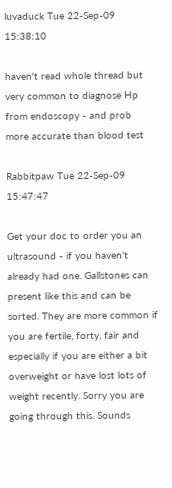luvaduck Tue 22-Sep-09 15:38:10

haven't read whole thread but very common to diagnose Hp from endoscopy - and prob more accurate than blood test

Rabbitpaw Tue 22-Sep-09 15:47:47

Get your doc to order you an ultrasound - if you haven't already had one. Gallstones can present like this and can be sorted. They are more common if you are fertile, forty, fair and especially if you are either a bit overweight or have lost lots of weight recently. Sorry you are going through this. Sounds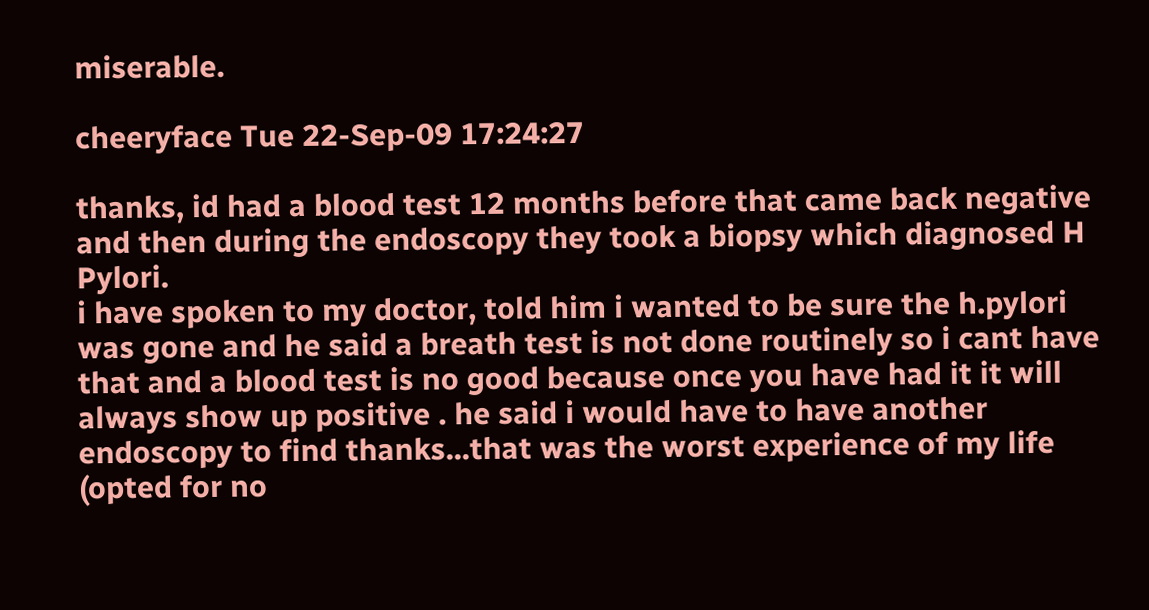miserable.

cheeryface Tue 22-Sep-09 17:24:27

thanks, id had a blood test 12 months before that came back negative and then during the endoscopy they took a biopsy which diagnosed H Pylori.
i have spoken to my doctor, told him i wanted to be sure the h.pylori was gone and he said a breath test is not done routinely so i cant have that and a blood test is no good because once you have had it it will always show up positive . he said i would have to have another endoscopy to find thanks...that was the worst experience of my life (opted for no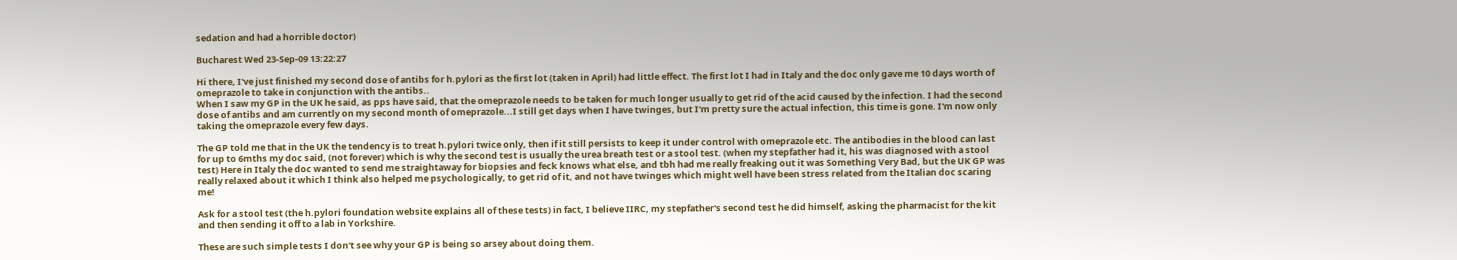sedation and had a horrible doctor)

Bucharest Wed 23-Sep-09 13:22:27

Hi there, I've just finished my second dose of antibs for h.pylori as the first lot (taken in April) had little effect. The first lot I had in Italy and the doc only gave me 10 days worth of omeprazole to take in conjunction with the antibs..
When I saw my GP in the UK he said, as pps have said, that the omeprazole needs to be taken for much longer usually to get rid of the acid caused by the infection. I had the second dose of antibs and am currently on my second month of omeprazole...I still get days when I have twinges, but I'm pretty sure the actual infection, this time is gone. I'm now only taking the omeprazole every few days.

The GP told me that in the UK the tendency is to treat h.pylori twice only, then if it still persists to keep it under control with omeprazole etc. The antibodies in the blood can last for up to 6mths my doc said, (not forever) which is why the second test is usually the urea breath test or a stool test. (when my stepfather had it, his was diagnosed with a stool test) Here in Italy the doc wanted to send me straightaway for biopsies and feck knows what else, and tbh had me really freaking out it was Something Very Bad, but the UK GP was really relaxed about it which I think also helped me psychologically, to get rid of it, and not have twinges which might well have been stress related from the Italian doc scaring me!

Ask for a stool test (the h.pylori foundation website explains all of these tests) in fact, I believe IIRC, my stepfather's second test he did himself, asking the pharmacist for the kit and then sending it off to a lab in Yorkshire.

These are such simple tests I don't see why your GP is being so arsey about doing them.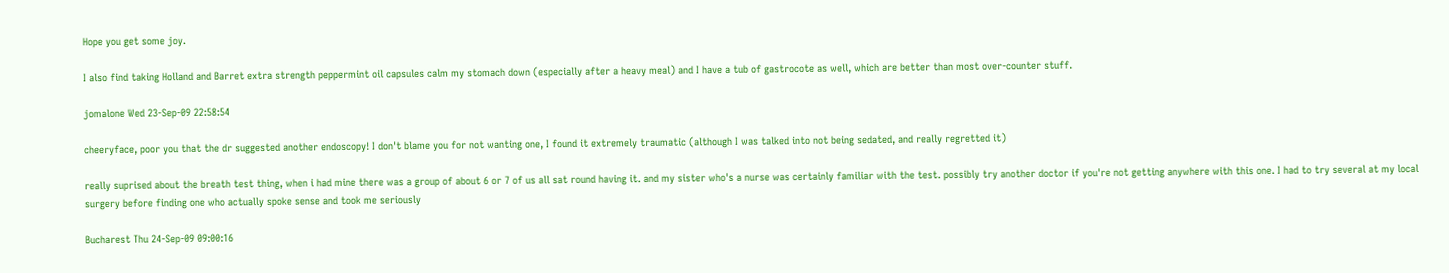Hope you get some joy.

I also find taking Holland and Barret extra strength peppermint oil capsules calm my stomach down (especially after a heavy meal) and I have a tub of gastrocote as well, which are better than most over-counter stuff.

jomalone Wed 23-Sep-09 22:58:54

cheeryface, poor you that the dr suggested another endoscopy! I don't blame you for not wanting one, I found it extremely traumatic (although I was talked into not being sedated, and really regretted it)

really suprised about the breath test thing, when i had mine there was a group of about 6 or 7 of us all sat round having it. and my sister who's a nurse was certainly familiar with the test. possibly try another doctor if you're not getting anywhere with this one. I had to try several at my local surgery before finding one who actually spoke sense and took me seriously

Bucharest Thu 24-Sep-09 09:00:16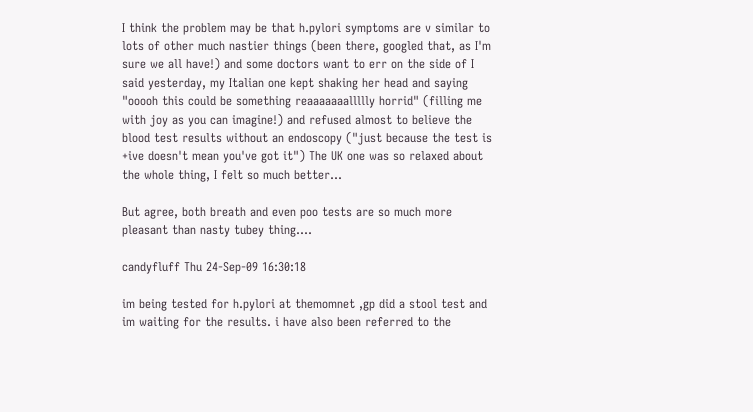I think the problem may be that h.pylori symptoms are v similar to lots of other much nastier things (been there, googled that, as I'm sure we all have!) and some doctors want to err on the side of I said yesterday, my Italian one kept shaking her head and saying "ooooh this could be something reaaaaaaallllly horrid" (filling me with joy as you can imagine!) and refused almost to believe the blood test results without an endoscopy ("just because the test is +ive doesn't mean you've got it") The UK one was so relaxed about the whole thing, I felt so much better...

But agree, both breath and even poo tests are so much more pleasant than nasty tubey thing....

candyfluff Thu 24-Sep-09 16:30:18

im being tested for h.pylori at themomnet ,gp did a stool test and im waiting for the results. i have also been referred to the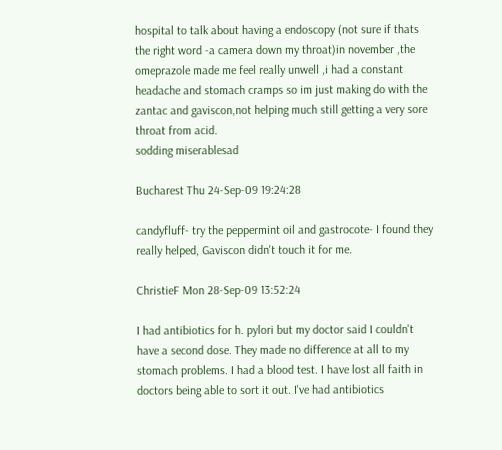hospital to talk about having a endoscopy (not sure if thats the right word -a camera down my throat)in november ,the omeprazole made me feel really unwell ,i had a constant headache and stomach cramps so im just making do with the zantac and gaviscon,not helping much still getting a very sore throat from acid.
sodding miserablesad

Bucharest Thu 24-Sep-09 19:24:28

candyfluff- try the peppermint oil and gastrocote- I found they really helped, Gaviscon didn't touch it for me.

ChristieF Mon 28-Sep-09 13:52:24

I had antibiotics for h. pylori but my doctor said I couldn't have a second dose. They made no difference at all to my stomach problems. I had a blood test. I have lost all faith in doctors being able to sort it out. I've had antibiotics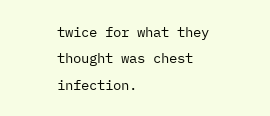twice for what they thought was chest infection.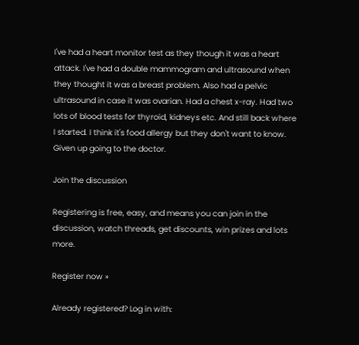I've had a heart monitor test as they though it was a heart attack. I've had a double mammogram and ultrasound when they thought it was a breast problem. Also had a pelvic ultrasound in case it was ovarian. Had a chest x-ray. Had two lots of blood tests for thyroid, kidneys etc. And still back where I started. I think it's food allergy but they don't want to know. Given up going to the doctor.

Join the discussion

Registering is free, easy, and means you can join in the discussion, watch threads, get discounts, win prizes and lots more.

Register now »

Already registered? Log in with: